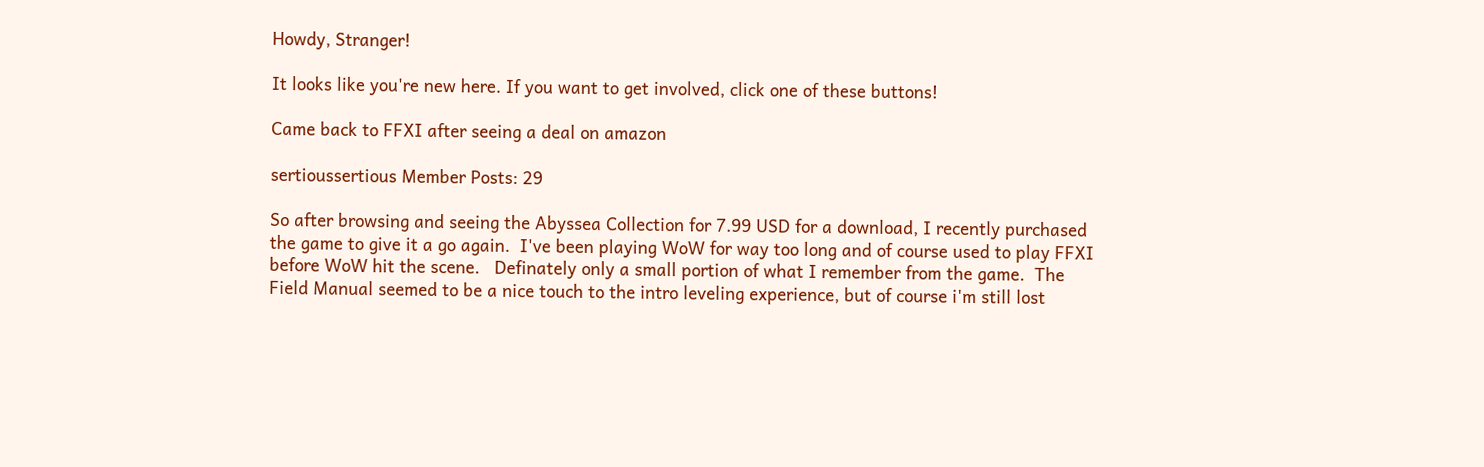Howdy, Stranger!

It looks like you're new here. If you want to get involved, click one of these buttons!

Came back to FFXI after seeing a deal on amazon

sertioussertious Member Posts: 29

So after browsing and seeing the Abyssea Collection for 7.99 USD for a download, I recently purchased the game to give it a go again.  I've been playing WoW for way too long and of course used to play FFXI before WoW hit the scene.   Definately only a small portion of what I remember from the game.  The Field Manual seemed to be a nice touch to the intro leveling experience, but of course i'm still lost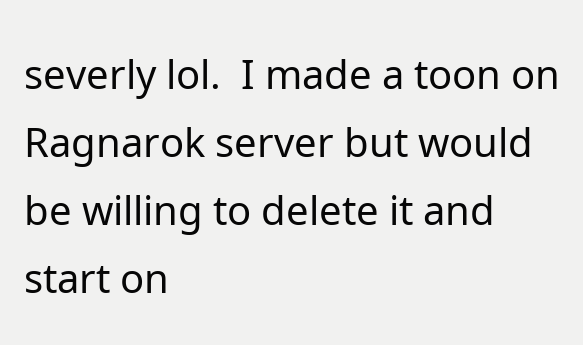severly lol.  I made a toon on Ragnarok server but would be willing to delete it and start on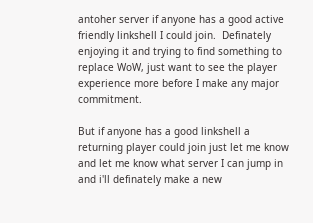antoher server if anyone has a good active friendly linkshell I could join.  Definately enjoying it and trying to find something to replace WoW, just want to see the player experience more before I make any major commitment.

But if anyone has a good linkshell a returning player could join just let me know and let me know what server I can jump in and i'll definately make a new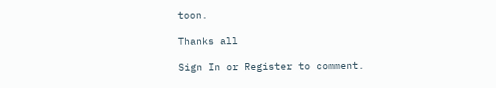toon.

Thanks all

Sign In or Register to comment.